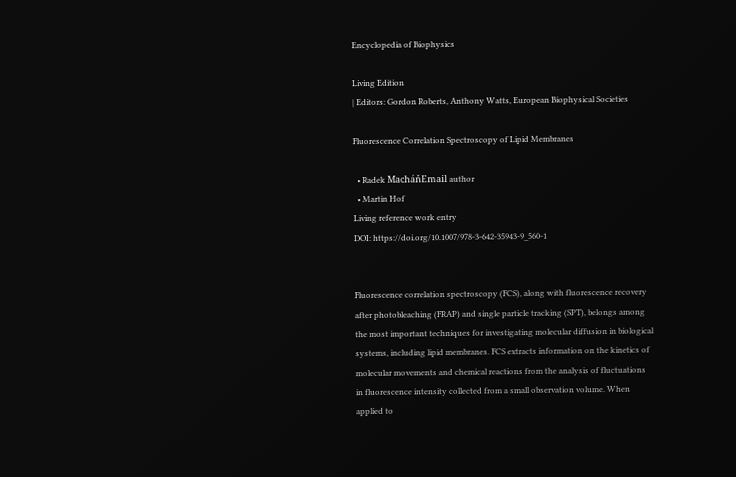Encyclopedia of Biophysics

Living Edition
| Editors: Gordon Roberts, Anthony Watts, European Biophysical Societies

Fluorescence Correlation Spectroscopy of Lipid Membranes

  • Radek MacháňEmail author
  • Martin Hof
Living reference work entry
DOI: https://doi.org/10.1007/978-3-642-35943-9_560-1


Fluorescence correlation spectroscopy (FCS), along with fluorescence recovery after photobleaching (FRAP) and single particle tracking (SPT), belongs among the most important techniques for investigating molecular diffusion in biological systems, including lipid membranes. FCS extracts information on the kinetics of molecular movements and chemical reactions from the analysis of fluctuations in fluorescence intensity collected from a small observation volume. When applied to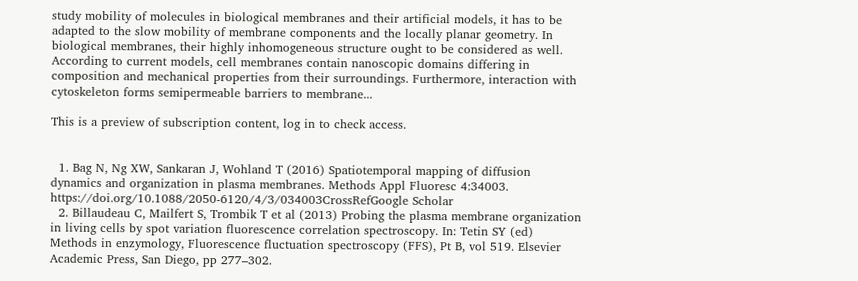study mobility of molecules in biological membranes and their artificial models, it has to be adapted to the slow mobility of membrane components and the locally planar geometry. In biological membranes, their highly inhomogeneous structure ought to be considered as well. According to current models, cell membranes contain nanoscopic domains differing in composition and mechanical properties from their surroundings. Furthermore, interaction with cytoskeleton forms semipermeable barriers to membrane...

This is a preview of subscription content, log in to check access.


  1. Bag N, Ng XW, Sankaran J, Wohland T (2016) Spatiotemporal mapping of diffusion dynamics and organization in plasma membranes. Methods Appl Fluoresc 4:34003.  https://doi.org/10.1088/2050-6120/4/3/034003CrossRefGoogle Scholar
  2. Billaudeau C, Mailfert S, Trombik T et al (2013) Probing the plasma membrane organization in living cells by spot variation fluorescence correlation spectroscopy. In: Tetin SY (ed) Methods in enzymology, Fluorescence fluctuation spectroscopy (FFS), Pt B, vol 519. Elsevier Academic Press, San Diego, pp 277–302.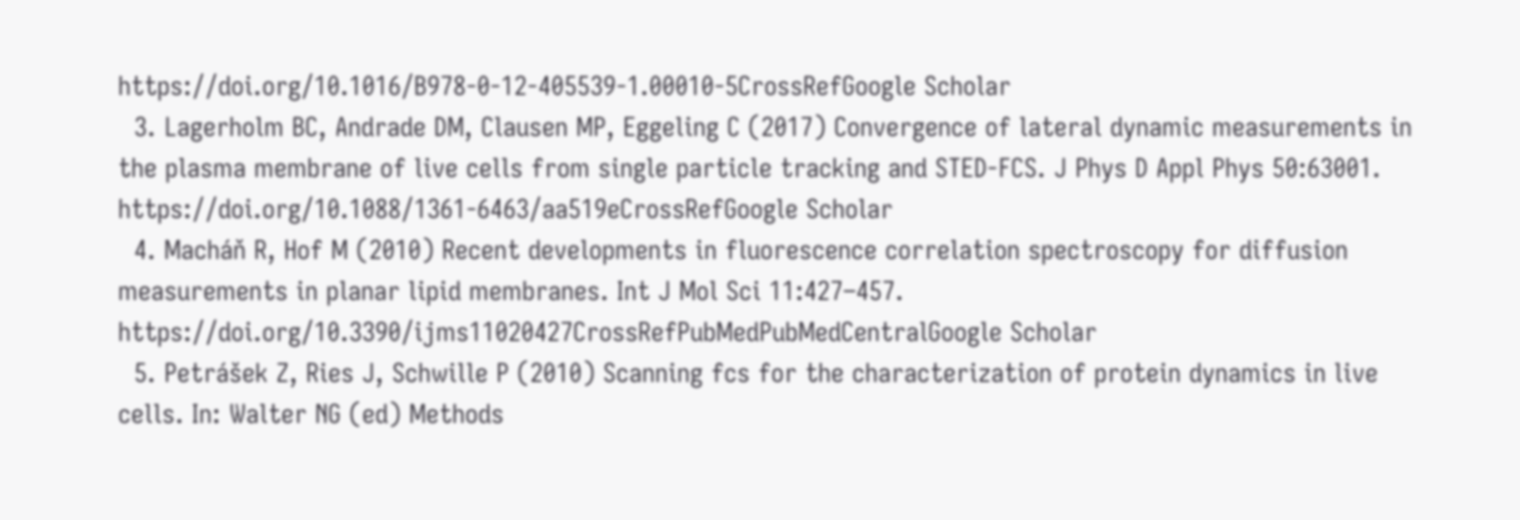https://doi.org/10.1016/B978-0-12-405539-1.00010-5CrossRefGoogle Scholar
  3. Lagerholm BC, Andrade DM, Clausen MP, Eggeling C (2017) Convergence of lateral dynamic measurements in the plasma membrane of live cells from single particle tracking and STED-FCS. J Phys D Appl Phys 50:63001.  https://doi.org/10.1088/1361-6463/aa519eCrossRefGoogle Scholar
  4. Macháň R, Hof M (2010) Recent developments in fluorescence correlation spectroscopy for diffusion measurements in planar lipid membranes. Int J Mol Sci 11:427–457.  https://doi.org/10.3390/ijms11020427CrossRefPubMedPubMedCentralGoogle Scholar
  5. Petrášek Z, Ries J, Schwille P (2010) Scanning fcs for the characterization of protein dynamics in live cells. In: Walter NG (ed) Methods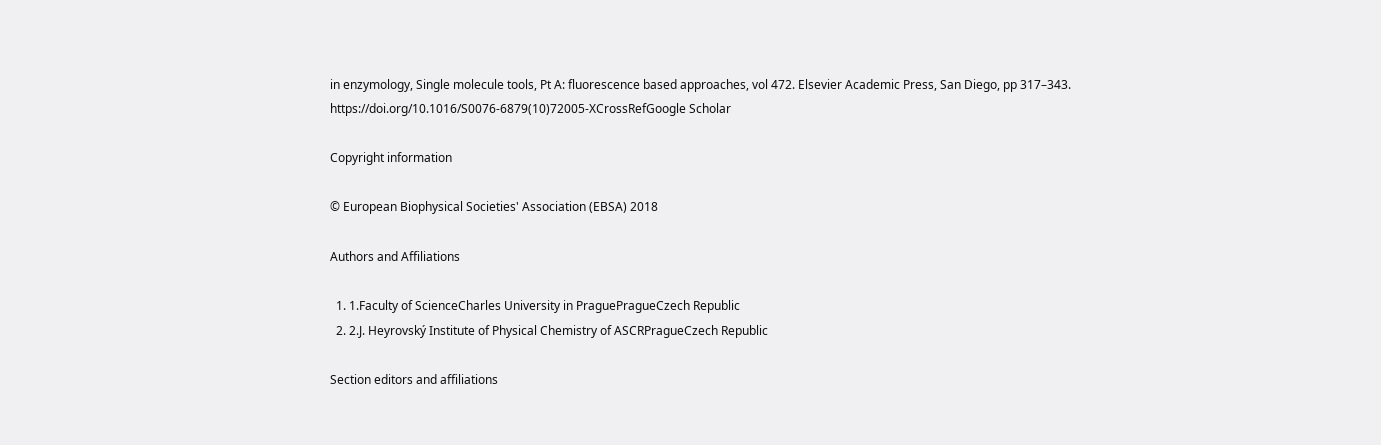in enzymology, Single molecule tools, Pt A: fluorescence based approaches, vol 472. Elsevier Academic Press, San Diego, pp 317–343.  https://doi.org/10.1016/S0076-6879(10)72005-XCrossRefGoogle Scholar

Copyright information

© European Biophysical Societies' Association (EBSA) 2018

Authors and Affiliations

  1. 1.Faculty of ScienceCharles University in PraguePragueCzech Republic
  2. 2.J. Heyrovský Institute of Physical Chemistry of ASCRPragueCzech Republic

Section editors and affiliations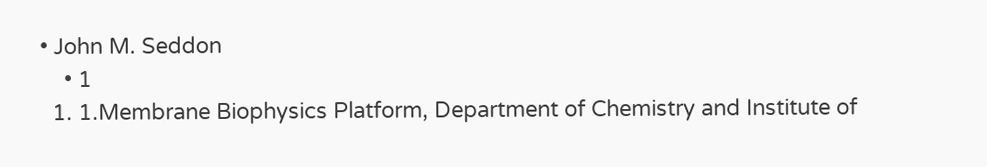• John M. Seddon
    • 1
  1. 1.Membrane Biophysics Platform, Department of Chemistry and Institute of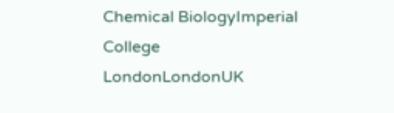Chemical BiologyImperial College LondonLondonUK